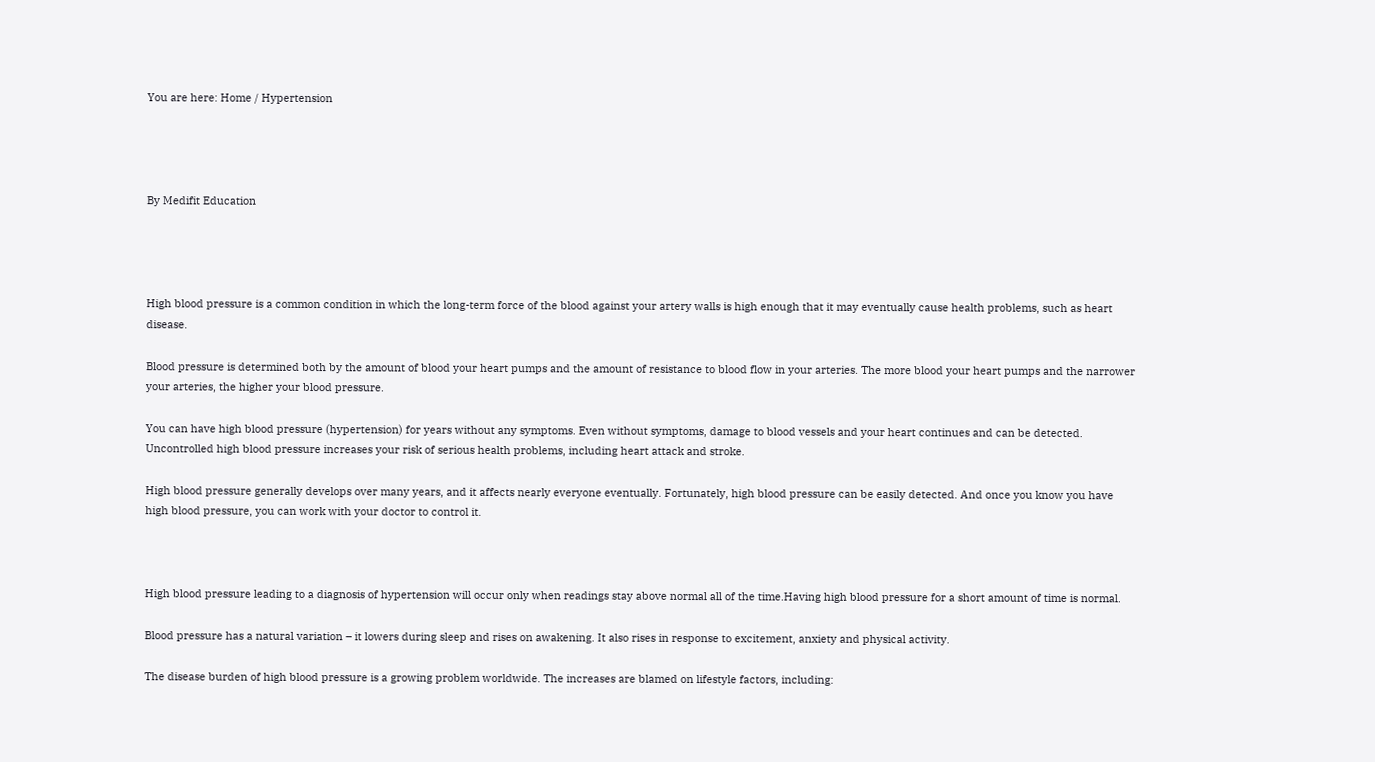You are here: Home / Hypertension




By Medifit Education




High blood pressure is a common condition in which the long-term force of the blood against your artery walls is high enough that it may eventually cause health problems, such as heart disease.

Blood pressure is determined both by the amount of blood your heart pumps and the amount of resistance to blood flow in your arteries. The more blood your heart pumps and the narrower your arteries, the higher your blood pressure.

You can have high blood pressure (hypertension) for years without any symptoms. Even without symptoms, damage to blood vessels and your heart continues and can be detected. Uncontrolled high blood pressure increases your risk of serious health problems, including heart attack and stroke.

High blood pressure generally develops over many years, and it affects nearly everyone eventually. Fortunately, high blood pressure can be easily detected. And once you know you have high blood pressure, you can work with your doctor to control it.



High blood pressure leading to a diagnosis of hypertension will occur only when readings stay above normal all of the time.Having high blood pressure for a short amount of time is normal.

Blood pressure has a natural variation – it lowers during sleep and rises on awakening. It also rises in response to excitement, anxiety and physical activity.

The disease burden of high blood pressure is a growing problem worldwide. The increases are blamed on lifestyle factors, including: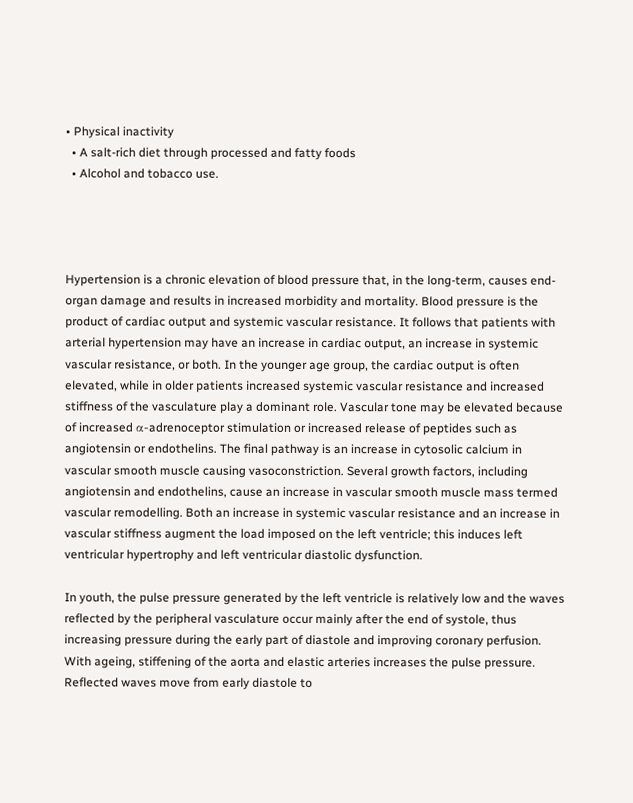• Physical inactivity
  • A salt-rich diet through processed and fatty foods
  • Alcohol and tobacco use.




Hypertension is a chronic elevation of blood pressure that, in the long-term, causes end-organ damage and results in increased morbidity and mortality. Blood pressure is the product of cardiac output and systemic vascular resistance. It follows that patients with arterial hypertension may have an increase in cardiac output, an increase in systemic vascular resistance, or both. In the younger age group, the cardiac output is often elevated, while in older patients increased systemic vascular resistance and increased stiffness of the vasculature play a dominant role. Vascular tone may be elevated because of increased α-adrenoceptor stimulation or increased release of peptides such as angiotensin or endothelins. The final pathway is an increase in cytosolic calcium in vascular smooth muscle causing vasoconstriction. Several growth factors, including angiotensin and endothelins, cause an increase in vascular smooth muscle mass termed vascular remodelling. Both an increase in systemic vascular resistance and an increase in vascular stiffness augment the load imposed on the left ventricle; this induces left ventricular hypertrophy and left ventricular diastolic dysfunction.

In youth, the pulse pressure generated by the left ventricle is relatively low and the waves reflected by the peripheral vasculature occur mainly after the end of systole, thus increasing pressure during the early part of diastole and improving coronary perfusion. With ageing, stiffening of the aorta and elastic arteries increases the pulse pressure. Reflected waves move from early diastole to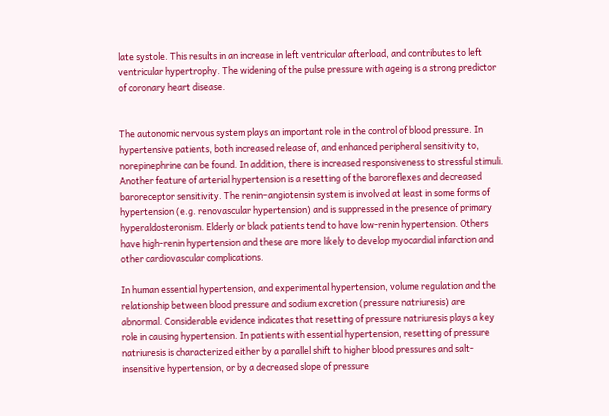late systole. This results in an increase in left ventricular afterload, and contributes to left ventricular hypertrophy. The widening of the pulse pressure with ageing is a strong predictor of coronary heart disease.


The autonomic nervous system plays an important role in the control of blood pressure. In hypertensive patients, both increased release of, and enhanced peripheral sensitivity to, norepinephrine can be found. In addition, there is increased responsiveness to stressful stimuli. Another feature of arterial hypertension is a resetting of the baroreflexes and decreased baroreceptor sensitivity. The renin–angiotensin system is involved at least in some forms of hypertension (e.g. renovascular hypertension) and is suppressed in the presence of primary hyperaldosteronism. Elderly or black patients tend to have low-renin hypertension. Others have high-renin hypertension and these are more likely to develop myocardial infarction and other cardiovascular complications.

In human essential hypertension, and experimental hypertension, volume regulation and the relationship between blood pressure and sodium excretion (pressure natriuresis) are abnormal. Considerable evidence indicates that resetting of pressure natriuresis plays a key role in causing hypertension. In patients with essential hypertension, resetting of pressure natriuresis is characterized either by a parallel shift to higher blood pressures and salt-insensitive hypertension, or by a decreased slope of pressure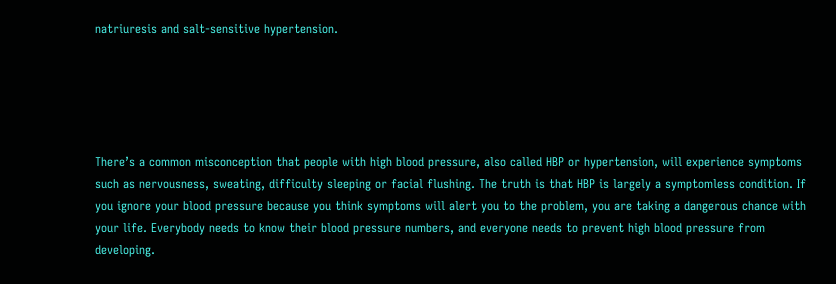natriuresis and salt-sensitive hypertension.





There’s a common misconception that people with high blood pressure, also called HBP or hypertension, will experience symptoms such as nervousness, sweating, difficulty sleeping or facial flushing. The truth is that HBP is largely a symptomless condition. If you ignore your blood pressure because you think symptoms will alert you to the problem, you are taking a dangerous chance with your life. Everybody needs to know their blood pressure numbers, and everyone needs to prevent high blood pressure from developing.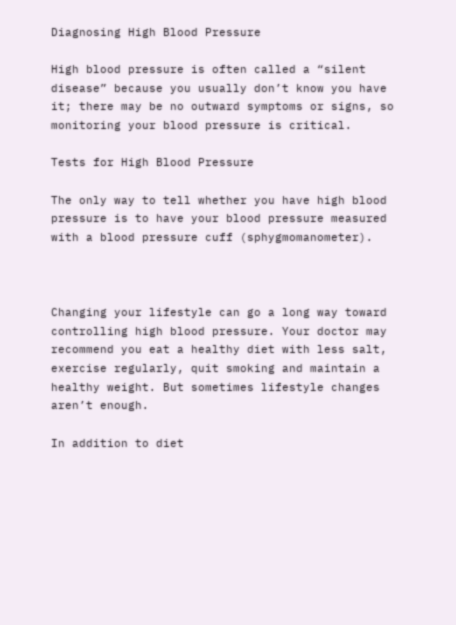Diagnosing High Blood Pressure

High blood pressure is often called a “silent disease” because you usually don’t know you have it; there may be no outward symptoms or signs, so monitoring your blood pressure is critical.

Tests for High Blood Pressure

The only way to tell whether you have high blood pressure is to have your blood pressure measured with a blood pressure cuff (sphygmomanometer).



Changing your lifestyle can go a long way toward controlling high blood pressure. Your doctor may recommend you eat a healthy diet with less salt, exercise regularly, quit smoking and maintain a healthy weight. But sometimes lifestyle changes aren’t enough.

In addition to diet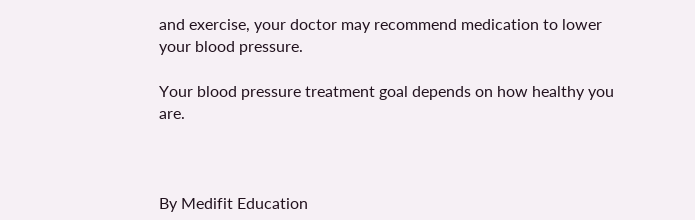and exercise, your doctor may recommend medication to lower your blood pressure.

Your blood pressure treatment goal depends on how healthy you are.



By Medifit Education